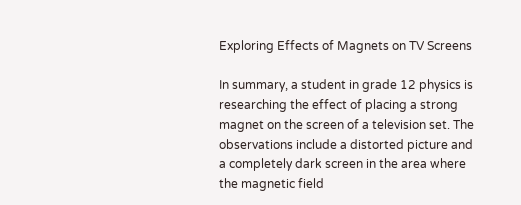Exploring Effects of Magnets on TV Screens

In summary, a student in grade 12 physics is researching the effect of placing a strong magnet on the screen of a television set. The observations include a distorted picture and a completely dark screen in the area where the magnetic field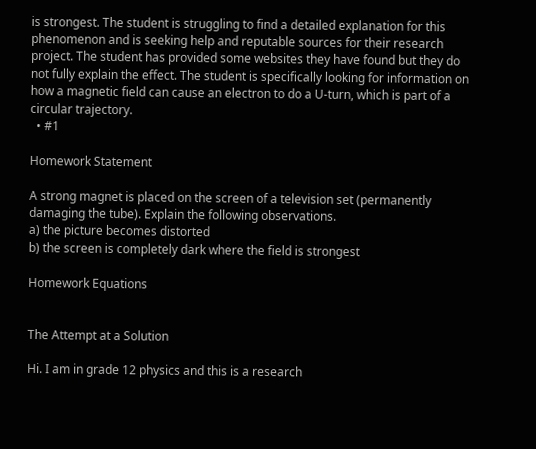is strongest. The student is struggling to find a detailed explanation for this phenomenon and is seeking help and reputable sources for their research project. The student has provided some websites they have found but they do not fully explain the effect. The student is specifically looking for information on how a magnetic field can cause an electron to do a U-turn, which is part of a circular trajectory.
  • #1

Homework Statement

A strong magnet is placed on the screen of a television set (permanently damaging the tube). Explain the following observations.
a) the picture becomes distorted
b) the screen is completely dark where the field is strongest

Homework Equations


The Attempt at a Solution

Hi. I am in grade 12 physics and this is a research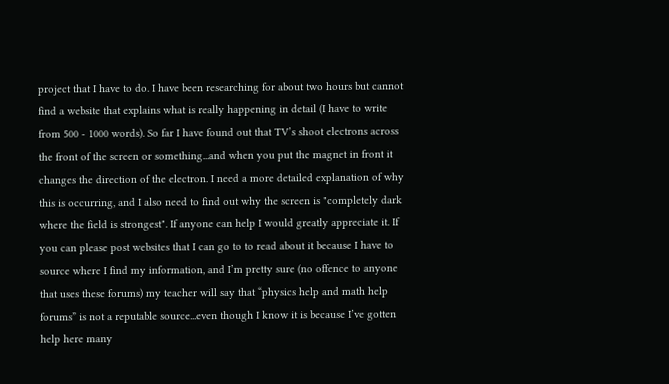project that I have to do. I have been researching for about two hours but cannot find a website that explains what is really happening in detail (I have to write from 500 - 1000 words). So far I have found out that TV’s shoot electrons across the front of the screen or something...and when you put the magnet in front it changes the direction of the electron. I need a more detailed explanation of why this is occurring, and I also need to find out why the screen is "completely dark where the field is strongest". If anyone can help I would greatly appreciate it. If you can please post websites that I can go to to read about it because I have to source where I find my information, and I’m pretty sure (no offence to anyone that uses these forums) my teacher will say that “physics help and math help forums” is not a reputable source...even though I know it is because I’ve gotten help here many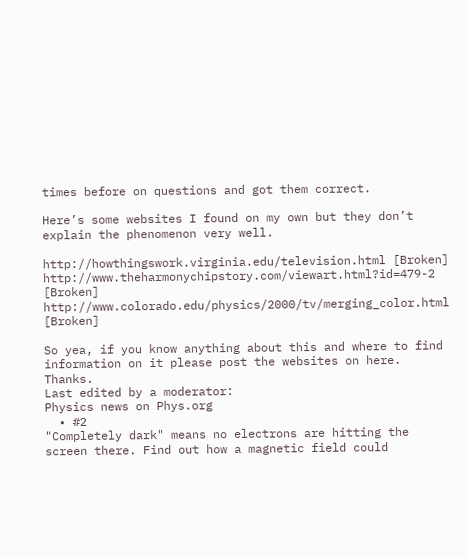times before on questions and got them correct.

Here’s some websites I found on my own but they don’t explain the phenomenon very well.

http://howthingswork.virginia.edu/television.html [Broken]
http://www.theharmonychipstory.com/viewart.html?id=479-2 [Broken]
http://www.colorado.edu/physics/2000/tv/merging_color.html [Broken]

So yea, if you know anything about this and where to find information on it please post the websites on here. Thanks.
Last edited by a moderator:
Physics news on Phys.org
  • #2
"Completely dark" means no electrons are hitting the screen there. Find out how a magnetic field could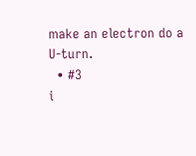make an electron do a U-turn.
  • #3
i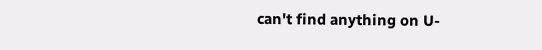can't find anything on U-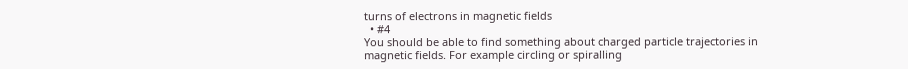turns of electrons in magnetic fields
  • #4
You should be able to find something about charged particle trajectories in magnetic fields. For example circling or spiralling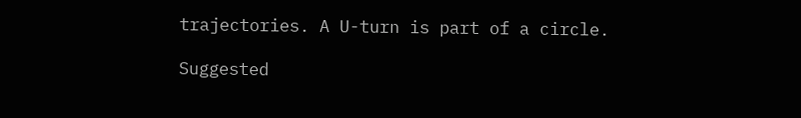trajectories. A U-turn is part of a circle.

Suggested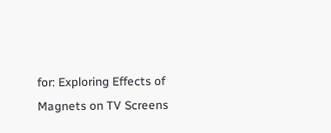for: Exploring Effects of Magnets on TV Screens